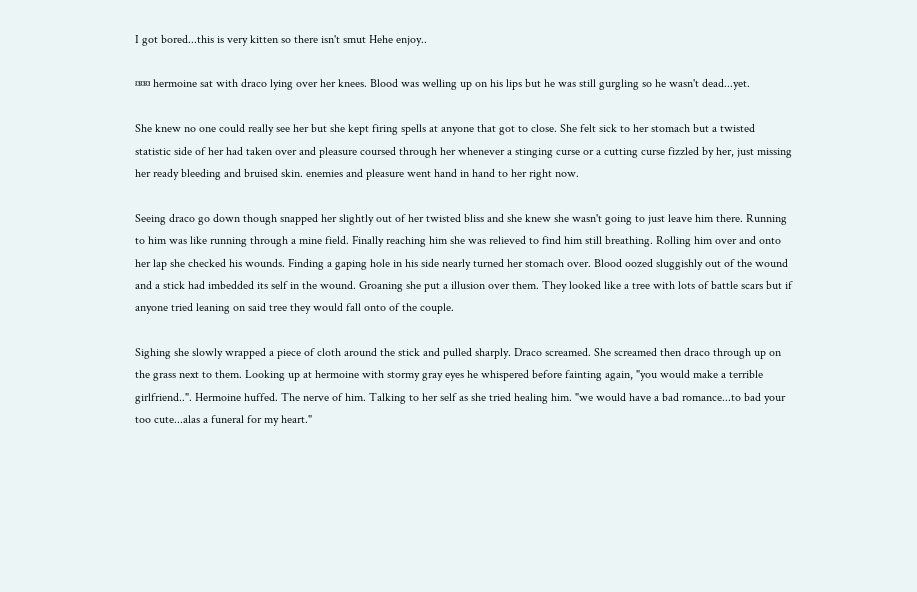I got bored...this is very kitten so there isn't smut Hehe enjoy..

¤¤¤ hermoine sat with draco lying over her knees. Blood was welling up on his lips but he was still gurgling so he wasn't dead...yet.

She knew no one could really see her but she kept firing spells at anyone that got to close. She felt sick to her stomach but a twisted statistic side of her had taken over and pleasure coursed through her whenever a stinging curse or a cutting curse fizzled by her, just missing her ready bleeding and bruised skin. enemies and pleasure went hand in hand to her right now.

Seeing draco go down though snapped her slightly out of her twisted bliss and she knew she wasn't going to just leave him there. Running to him was like running through a mine field. Finally reaching him she was relieved to find him still breathing. Rolling him over and onto her lap she checked his wounds. Finding a gaping hole in his side nearly turned her stomach over. Blood oozed sluggishly out of the wound and a stick had imbedded its self in the wound. Groaning she put a illusion over them. They looked like a tree with lots of battle scars but if anyone tried leaning on said tree they would fall onto of the couple.

Sighing she slowly wrapped a piece of cloth around the stick and pulled sharply. Draco screamed. She screamed then draco through up on the grass next to them. Looking up at hermoine with stormy gray eyes he whispered before fainting again, "you would make a terrible girlfriend..". Hermoine huffed. The nerve of him. Talking to her self as she tried healing him. "we would have a bad romance...to bad your too cute...alas a funeral for my heart."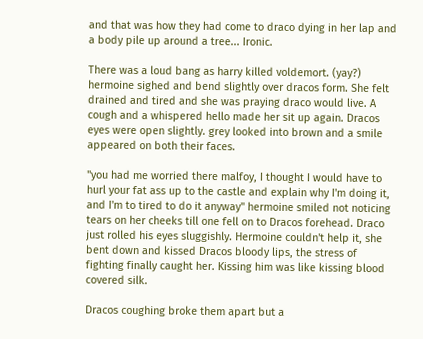and that was how they had come to draco dying in her lap and a body pile up around a tree... Ironic.

There was a loud bang as harry killed voldemort. (yay?) hermoine sighed and bend slightly over dracos form. She felt drained and tired and she was praying draco would live. A cough and a whispered hello made her sit up again. Dracos eyes were open slightly. grey looked into brown and a smile appeared on both their faces.

"you had me worried there malfoy, I thought I would have to hurl your fat ass up to the castle and explain why I'm doing it, and I'm to tired to do it anyway" hermoine smiled not noticing tears on her cheeks till one fell on to Dracos forehead. Draco just rolled his eyes sluggishly. Hermoine couldn't help it, she bent down and kissed Dracos bloody lips, the stress of fighting finally caught her. Kissing him was like kissing blood covered silk.

Dracos coughing broke them apart but a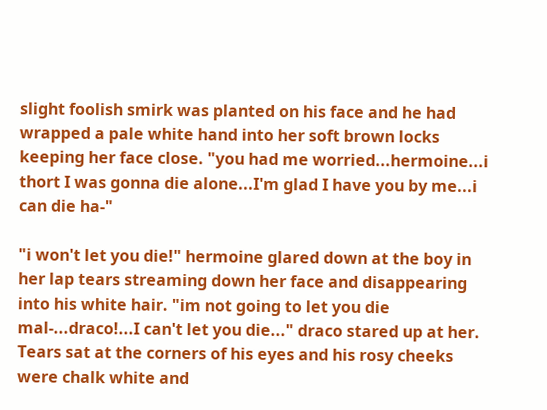slight foolish smirk was planted on his face and he had wrapped a pale white hand into her soft brown locks keeping her face close. "you had me worried...hermoine...i thort I was gonna die alone...I'm glad I have you by me...i can die ha-"

"i won't let you die!" hermoine glared down at the boy in her lap tears streaming down her face and disappearing into his white hair. "im not going to let you die mal-...draco!...I can't let you die..." draco stared up at her. Tears sat at the corners of his eyes and his rosy cheeks were chalk white and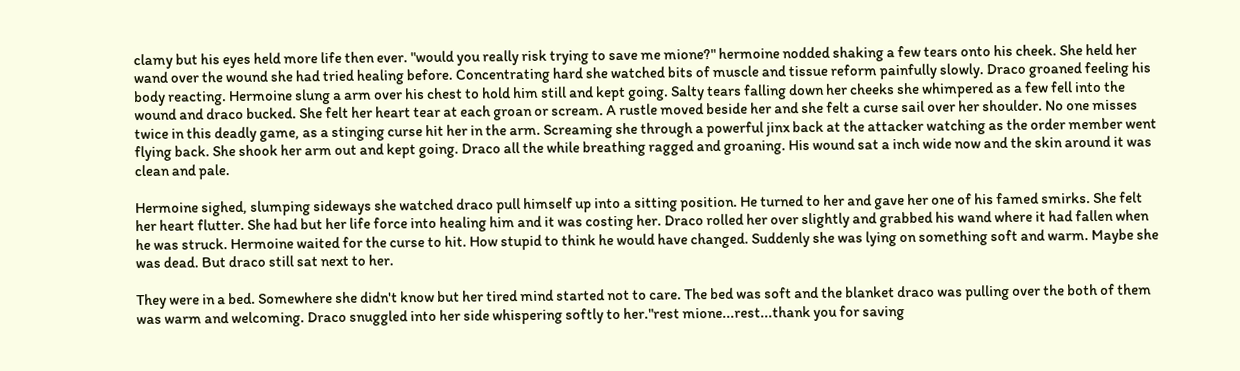clamy but his eyes held more life then ever. "would you really risk trying to save me mione?" hermoine nodded shaking a few tears onto his cheek. She held her wand over the wound she had tried healing before. Concentrating hard she watched bits of muscle and tissue reform painfully slowly. Draco groaned feeling his body reacting. Hermoine slung a arm over his chest to hold him still and kept going. Salty tears falling down her cheeks she whimpered as a few fell into the wound and draco bucked. She felt her heart tear at each groan or scream. A rustle moved beside her and she felt a curse sail over her shoulder. No one misses twice in this deadly game, as a stinging curse hit her in the arm. Screaming she through a powerful jinx back at the attacker watching as the order member went flying back. She shook her arm out and kept going. Draco all the while breathing ragged and groaning. His wound sat a inch wide now and the skin around it was clean and pale.

Hermoine sighed, slumping sideways she watched draco pull himself up into a sitting position. He turned to her and gave her one of his famed smirks. She felt her heart flutter. She had but her life force into healing him and it was costing her. Draco rolled her over slightly and grabbed his wand where it had fallen when he was struck. Hermoine waited for the curse to hit. How stupid to think he would have changed. Suddenly she was lying on something soft and warm. Maybe she was dead. But draco still sat next to her.

They were in a bed. Somewhere she didn't know but her tired mind started not to care. The bed was soft and the blanket draco was pulling over the both of them was warm and welcoming. Draco snuggled into her side whispering softly to her."rest mione...rest...thank you for saving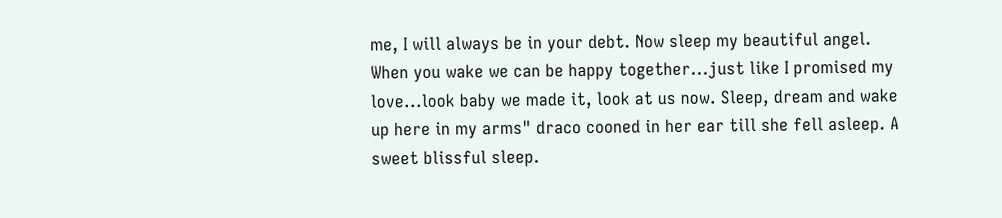me, I will always be in your debt. Now sleep my beautiful angel. When you wake we can be happy together...just like I promised my love...look baby we made it, look at us now. Sleep, dream and wake up here in my arms" draco cooned in her ear till she fell asleep. A sweet blissful sleep.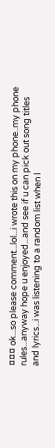¤¤¤ ok...so please comment...lol...i wrote this on my phone..my phone rules...anyway hope u enjoyed...and see if u can pick out song titles and lyrics...i was listening to a random list when I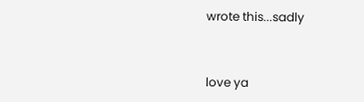wrote this...sadly


love ya